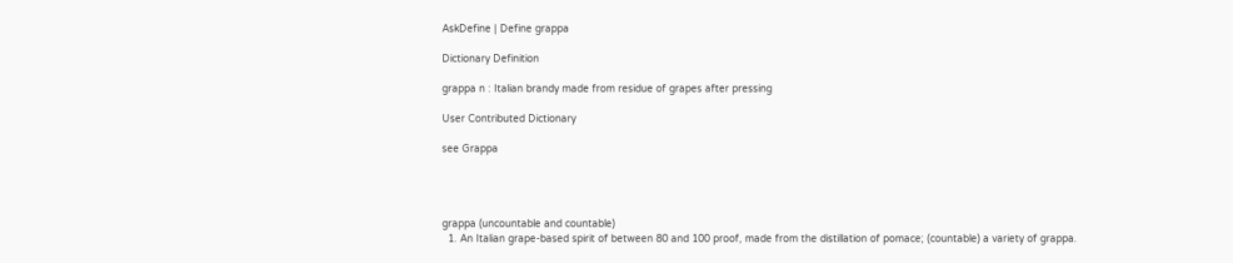AskDefine | Define grappa

Dictionary Definition

grappa n : Italian brandy made from residue of grapes after pressing

User Contributed Dictionary

see Grappa




grappa (uncountable and countable)
  1. An Italian grape-based spirit of between 80 and 100 proof, made from the distillation of pomace; (countable) a variety of grappa.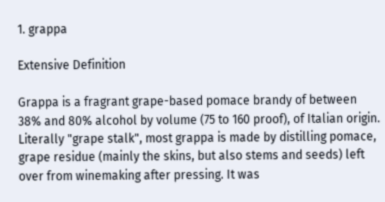1. grappa

Extensive Definition

Grappa is a fragrant grape-based pomace brandy of between 38% and 80% alcohol by volume (75 to 160 proof), of Italian origin. Literally "grape stalk", most grappa is made by distilling pomace, grape residue (mainly the skins, but also stems and seeds) left over from winemaking after pressing. It was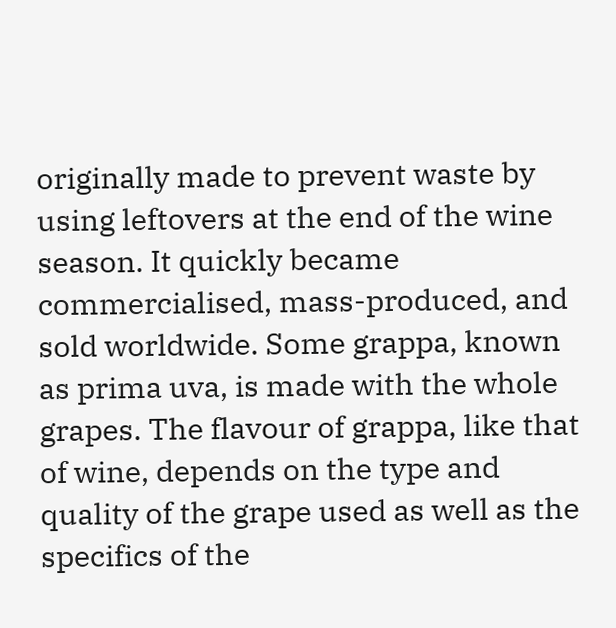originally made to prevent waste by using leftovers at the end of the wine season. It quickly became commercialised, mass-produced, and sold worldwide. Some grappa, known as prima uva, is made with the whole grapes. The flavour of grappa, like that of wine, depends on the type and quality of the grape used as well as the specifics of the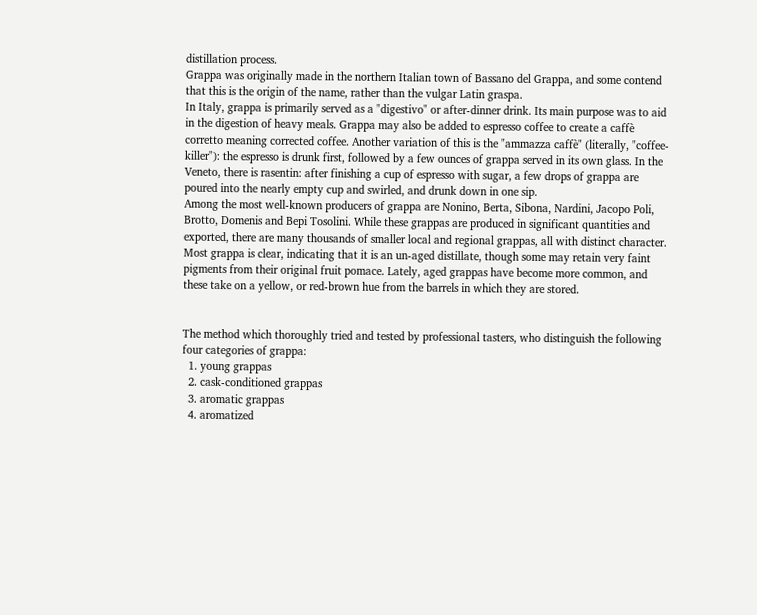distillation process.
Grappa was originally made in the northern Italian town of Bassano del Grappa, and some contend that this is the origin of the name, rather than the vulgar Latin graspa.
In Italy, grappa is primarily served as a "digestivo" or after-dinner drink. Its main purpose was to aid in the digestion of heavy meals. Grappa may also be added to espresso coffee to create a caffè corretto meaning corrected coffee. Another variation of this is the "ammazza caffè" (literally, "coffee-killer"): the espresso is drunk first, followed by a few ounces of grappa served in its own glass. In the Veneto, there is rasentin: after finishing a cup of espresso with sugar, a few drops of grappa are poured into the nearly empty cup and swirled, and drunk down in one sip.
Among the most well-known producers of grappa are Nonino, Berta, Sibona, Nardini, Jacopo Poli, Brotto, Domenis and Bepi Tosolini. While these grappas are produced in significant quantities and exported, there are many thousands of smaller local and regional grappas, all with distinct character. Most grappa is clear, indicating that it is an un-aged distillate, though some may retain very faint pigments from their original fruit pomace. Lately, aged grappas have become more common, and these take on a yellow, or red-brown hue from the barrels in which they are stored.


The method which thoroughly tried and tested by professional tasters, who distinguish the following four categories of grappa:
  1. young grappas
  2. cask-conditioned grappas
  3. aromatic grappas
  4. aromatized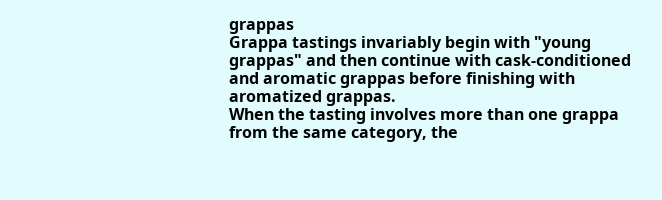grappas
Grappa tastings invariably begin with "young grappas" and then continue with cask-conditioned and aromatic grappas before finishing with aromatized grappas.
When the tasting involves more than one grappa from the same category, the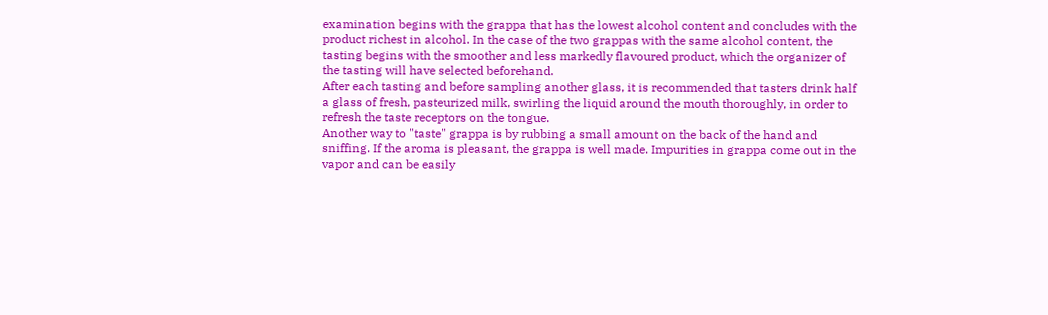examination begins with the grappa that has the lowest alcohol content and concludes with the product richest in alcohol. In the case of the two grappas with the same alcohol content, the tasting begins with the smoother and less markedly flavoured product, which the organizer of the tasting will have selected beforehand.
After each tasting and before sampling another glass, it is recommended that tasters drink half a glass of fresh, pasteurized milk, swirling the liquid around the mouth thoroughly, in order to refresh the taste receptors on the tongue.
Another way to "taste" grappa is by rubbing a small amount on the back of the hand and sniffing. If the aroma is pleasant, the grappa is well made. Impurities in grappa come out in the vapor and can be easily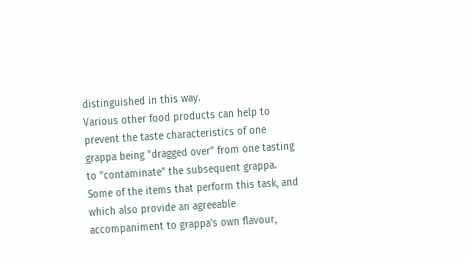distinguished in this way.
Various other food products can help to prevent the taste characteristics of one grappa being "dragged over" from one tasting to "contaminate" the subsequent grappa. Some of the items that perform this task, and which also provide an agreeable accompaniment to grappa's own flavour,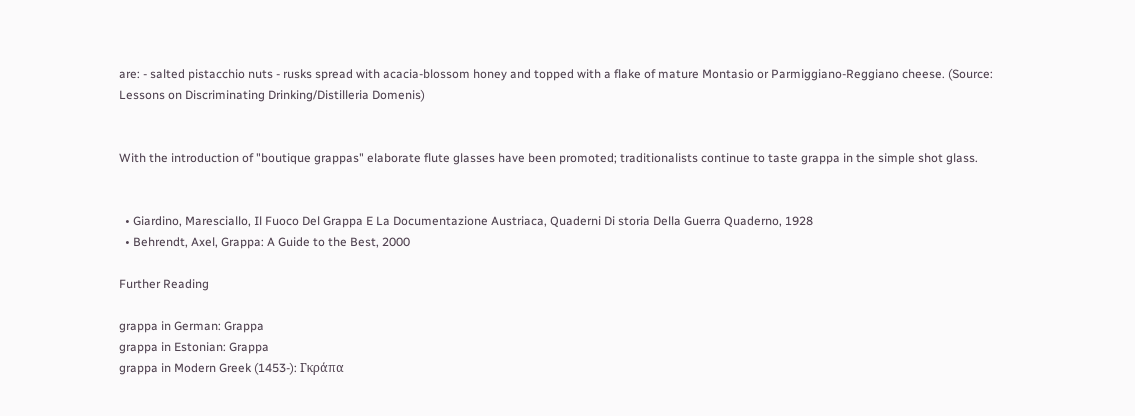are: - salted pistacchio nuts - rusks spread with acacia-blossom honey and topped with a flake of mature Montasio or Parmiggiano-Reggiano cheese. (Source: Lessons on Discriminating Drinking/Distilleria Domenis)


With the introduction of "boutique grappas" elaborate flute glasses have been promoted; traditionalists continue to taste grappa in the simple shot glass.


  • Giardino, Maresciallo, Il Fuoco Del Grappa E La Documentazione Austriaca, Quaderni Di storia Della Guerra Quaderno, 1928
  • Behrendt, Axel, Grappa: A Guide to the Best, 2000

Further Reading

grappa in German: Grappa
grappa in Estonian: Grappa
grappa in Modern Greek (1453-): Γκράπα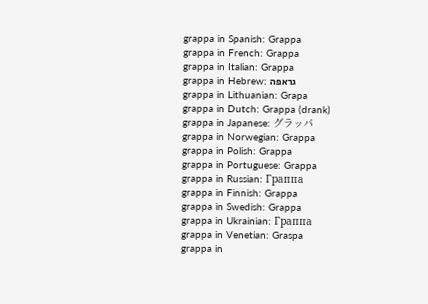grappa in Spanish: Grappa
grappa in French: Grappa
grappa in Italian: Grappa
grappa in Hebrew: גראפה
grappa in Lithuanian: Grapa
grappa in Dutch: Grappa (drank)
grappa in Japanese: グラッパ
grappa in Norwegian: Grappa
grappa in Polish: Grappa
grappa in Portuguese: Grappa
grappa in Russian: Граппа
grappa in Finnish: Grappa
grappa in Swedish: Grappa
grappa in Ukrainian: Граппа
grappa in Venetian: Graspa
grappa in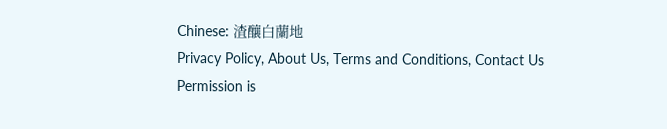Chinese: 渣釀白蘭地
Privacy Policy, About Us, Terms and Conditions, Contact Us
Permission is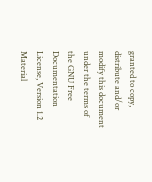granted to copy, distribute and/or modify this document under the terms of the GNU Free Documentation License, Version 1.2
Material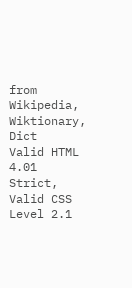from Wikipedia, Wiktionary, Dict
Valid HTML 4.01 Strict, Valid CSS Level 2.1